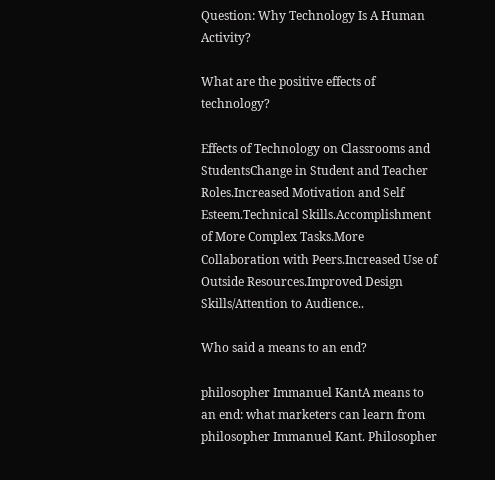Question: Why Technology Is A Human Activity?

What are the positive effects of technology?

Effects of Technology on Classrooms and StudentsChange in Student and Teacher Roles.Increased Motivation and Self Esteem.Technical Skills.Accomplishment of More Complex Tasks.More Collaboration with Peers.Increased Use of Outside Resources.Improved Design Skills/Attention to Audience..

Who said a means to an end?

philosopher Immanuel KantA means to an end: what marketers can learn from philosopher Immanuel Kant. Philosopher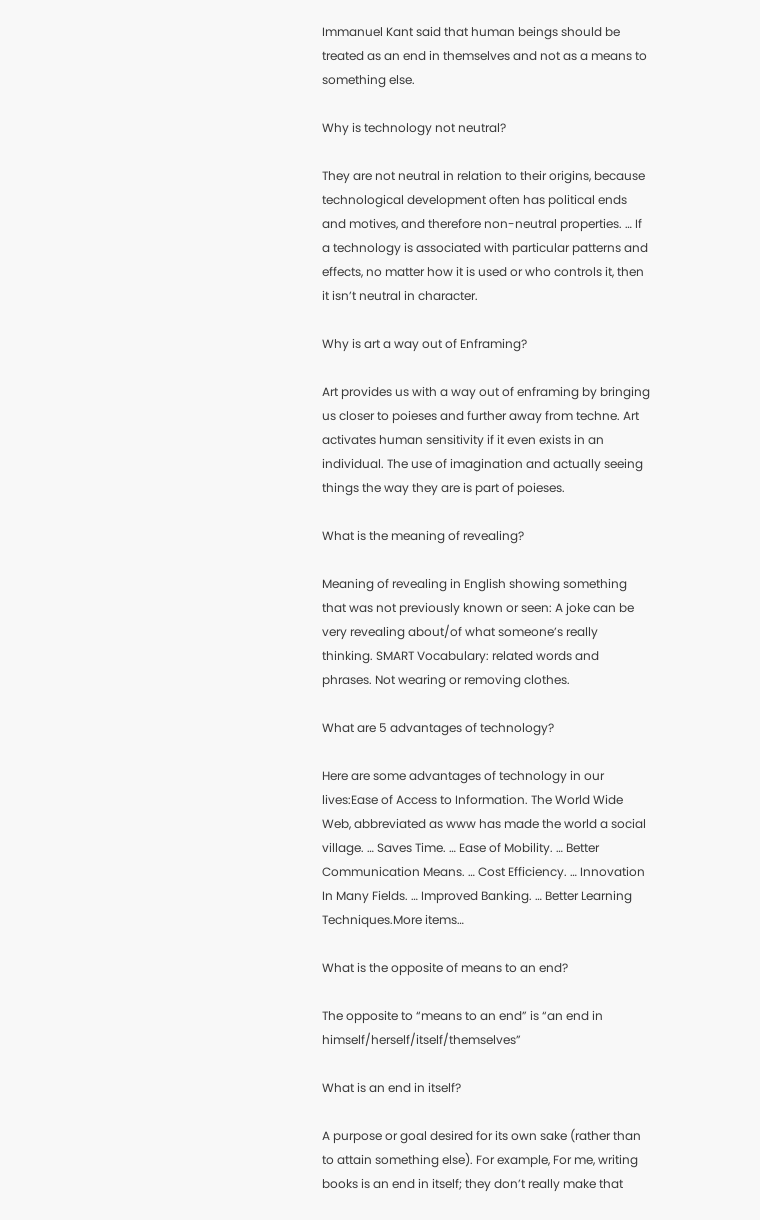Immanuel Kant said that human beings should be treated as an end in themselves and not as a means to something else.

Why is technology not neutral?

They are not neutral in relation to their origins, because technological development often has political ends and motives, and therefore non-neutral properties. … If a technology is associated with particular patterns and effects, no matter how it is used or who controls it, then it isn’t neutral in character.

Why is art a way out of Enframing?

Art provides us with a way out of enframing by bringing us closer to poieses and further away from techne. Art activates human sensitivity if it even exists in an individual. The use of imagination and actually seeing things the way they are is part of poieses.

What is the meaning of revealing?

Meaning of revealing in English showing something that was not previously known or seen: A joke can be very revealing about/of what someone’s really thinking. SMART Vocabulary: related words and phrases. Not wearing or removing clothes.

What are 5 advantages of technology?

Here are some advantages of technology in our lives:Ease of Access to Information. The World Wide Web, abbreviated as www has made the world a social village. … Saves Time. … Ease of Mobility. … Better Communication Means. … Cost Efficiency. … Innovation In Many Fields. … Improved Banking. … Better Learning Techniques.More items…

What is the opposite of means to an end?

The opposite to “means to an end” is “an end in himself/herself/itself/themselves”

What is an end in itself?

A purpose or goal desired for its own sake (rather than to attain something else). For example, For me, writing books is an end in itself; they don’t really make that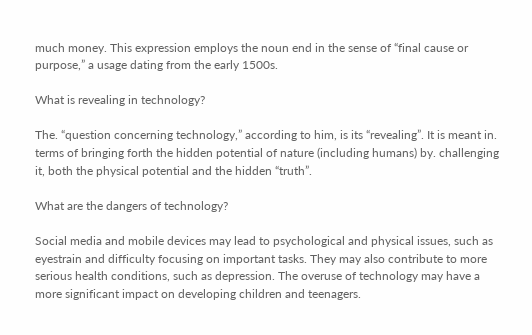much money. This expression employs the noun end in the sense of “final cause or purpose,” a usage dating from the early 1500s.

What is revealing in technology?

The. “question concerning technology,” according to him, is its “revealing”. It is meant in. terms of bringing forth the hidden potential of nature (including humans) by. challenging it, both the physical potential and the hidden “truth”.

What are the dangers of technology?

Social media and mobile devices may lead to psychological and physical issues, such as eyestrain and difficulty focusing on important tasks. They may also contribute to more serious health conditions, such as depression. The overuse of technology may have a more significant impact on developing children and teenagers.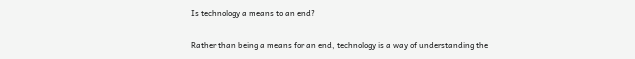Is technology a means to an end?

Rather than being a means for an end, technology is a way of understanding the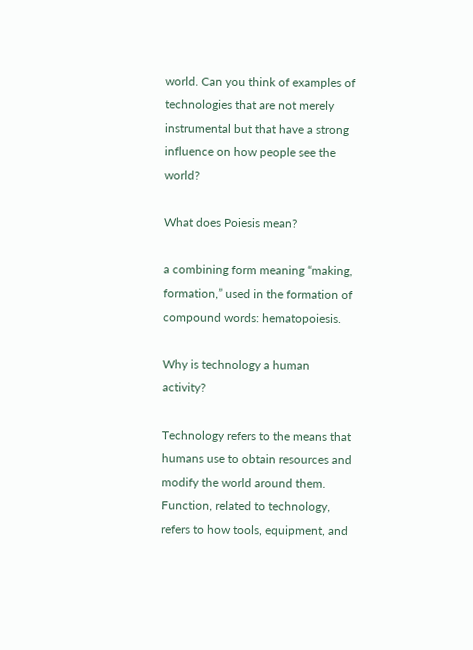world. Can you think of examples of technologies that are not merely instrumental but that have a strong influence on how people see the world?

What does Poiesis mean?

a combining form meaning “making, formation,” used in the formation of compound words: hematopoiesis.

Why is technology a human activity?

Technology refers to the means that humans use to obtain resources and modify the world around them. Function, related to technology, refers to how tools, equipment, and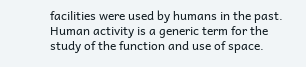facilities were used by humans in the past. Human activity is a generic term for the study of the function and use of space.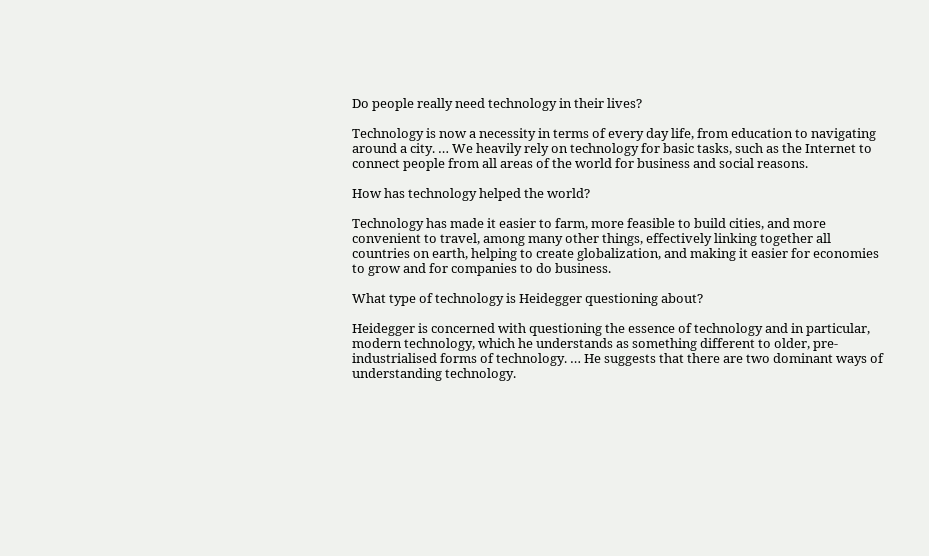Do people really need technology in their lives?

Technology is now a necessity in terms of every day life, from education to navigating around a city. … We heavily rely on technology for basic tasks, such as the Internet to connect people from all areas of the world for business and social reasons.

How has technology helped the world?

Technology has made it easier to farm, more feasible to build cities, and more convenient to travel, among many other things, effectively linking together all countries on earth, helping to create globalization, and making it easier for economies to grow and for companies to do business.

What type of technology is Heidegger questioning about?

Heidegger is concerned with questioning the essence of technology and in particular, modern technology, which he understands as something different to older, pre-industrialised forms of technology. … He suggests that there are two dominant ways of understanding technology.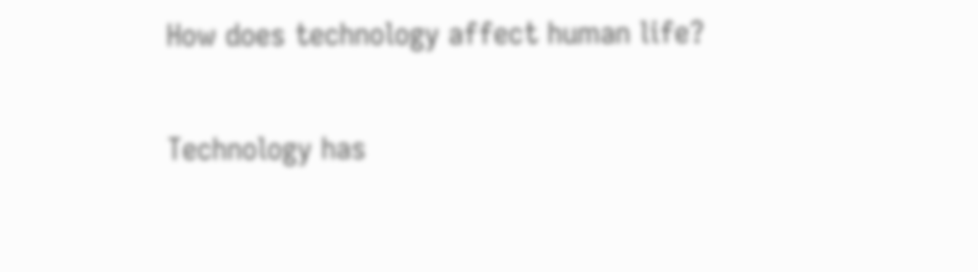How does technology affect human life?

Technology has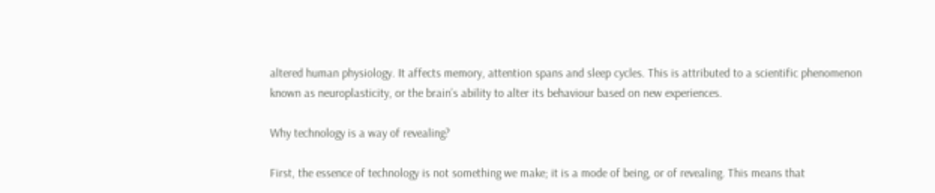altered human physiology. It affects memory, attention spans and sleep cycles. This is attributed to a scientific phenomenon known as neuroplasticity, or the brain’s ability to alter its behaviour based on new experiences.

Why technology is a way of revealing?

First, the essence of technology is not something we make; it is a mode of being, or of revealing. This means that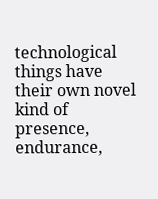technological things have their own novel kind of presence, endurance,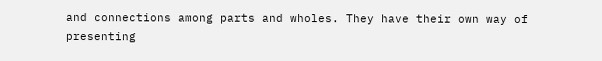and connections among parts and wholes. They have their own way of presenting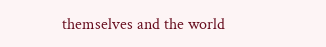themselves and the world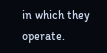in which they operate.